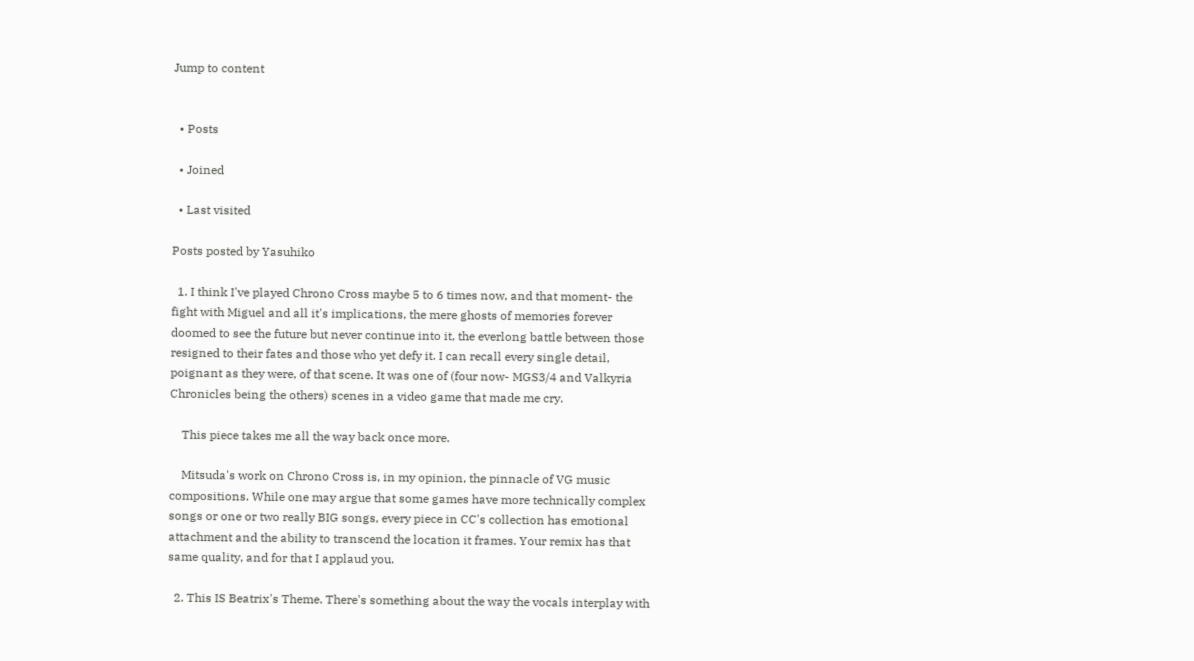Jump to content


  • Posts

  • Joined

  • Last visited

Posts posted by Yasuhiko

  1. I think I've played Chrono Cross maybe 5 to 6 times now, and that moment- the fight with Miguel and all it's implications, the mere ghosts of memories forever doomed to see the future but never continue into it, the everlong battle between those resigned to their fates and those who yet defy it. I can recall every single detail, poignant as they were, of that scene. It was one of (four now- MGS3/4 and Valkyria Chronicles being the others) scenes in a video game that made me cry.

    This piece takes me all the way back once more.

    Mitsuda's work on Chrono Cross is, in my opinion, the pinnacle of VG music compositions. While one may argue that some games have more technically complex songs or one or two really BIG songs, every piece in CC's collection has emotional attachment and the ability to transcend the location it frames. Your remix has that same quality, and for that I applaud you.

  2. This IS Beatrix's Theme. There's something about the way the vocals interplay with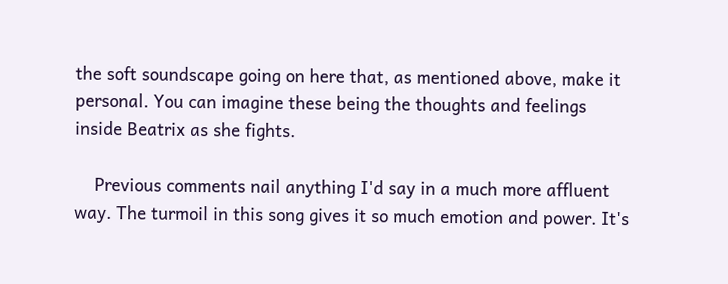the soft soundscape going on here that, as mentioned above, make it personal. You can imagine these being the thoughts and feelings inside Beatrix as she fights.

    Previous comments nail anything I'd say in a much more affluent way. The turmoil in this song gives it so much emotion and power. It's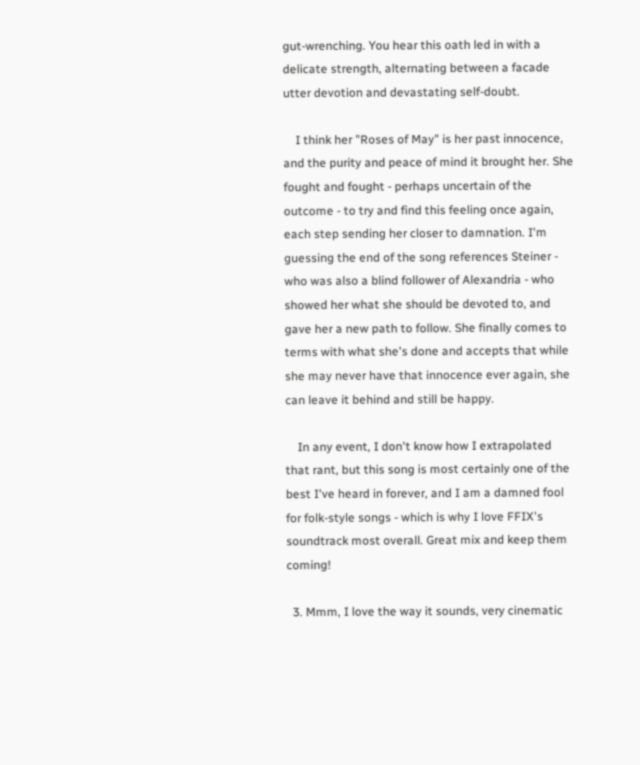gut-wrenching. You hear this oath led in with a delicate strength, alternating between a facade utter devotion and devastating self-doubt.

    I think her "Roses of May" is her past innocence, and the purity and peace of mind it brought her. She fought and fought - perhaps uncertain of the outcome - to try and find this feeling once again, each step sending her closer to damnation. I'm guessing the end of the song references Steiner - who was also a blind follower of Alexandria - who showed her what she should be devoted to, and gave her a new path to follow. She finally comes to terms with what she's done and accepts that while she may never have that innocence ever again, she can leave it behind and still be happy.

    In any event, I don't know how I extrapolated that rant, but this song is most certainly one of the best I've heard in forever, and I am a damned fool for folk-style songs - which is why I love FFIX's soundtrack most overall. Great mix and keep them coming!

  3. Mmm, I love the way it sounds, very cinematic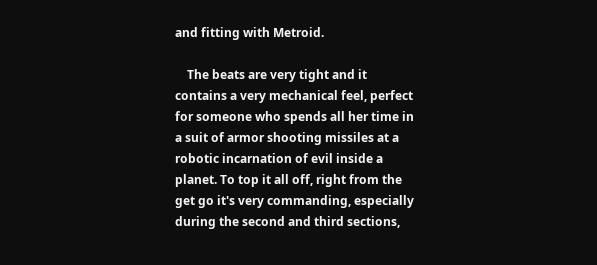and fitting with Metroid.

    The beats are very tight and it contains a very mechanical feel, perfect for someone who spends all her time in a suit of armor shooting missiles at a robotic incarnation of evil inside a planet. To top it all off, right from the get go it's very commanding, especially during the second and third sections,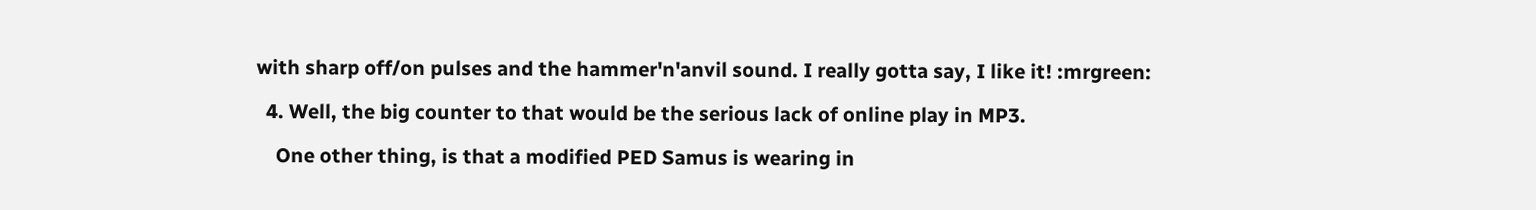with sharp off/on pulses and the hammer'n'anvil sound. I really gotta say, I like it! :mrgreen:

  4. Well, the big counter to that would be the serious lack of online play in MP3.

    One other thing, is that a modified PED Samus is wearing in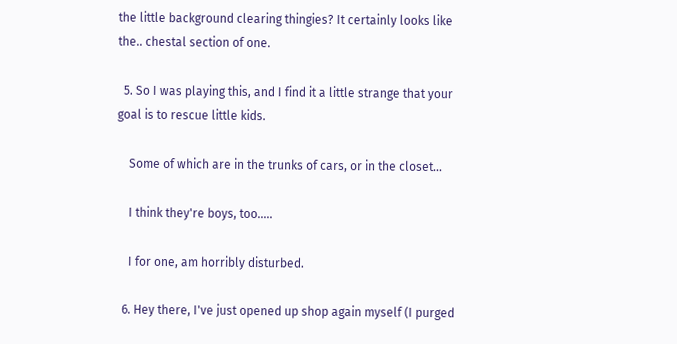the little background clearing thingies? It certainly looks like the.. chestal section of one.

  5. So I was playing this, and I find it a little strange that your goal is to rescue little kids.

    Some of which are in the trunks of cars, or in the closet...

    I think they're boys, too.....

    I for one, am horribly disturbed.

  6. Hey there, I've just opened up shop again myself (I purged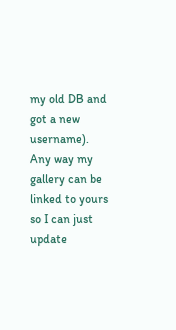my old DB and got a new username). Any way my gallery can be linked to yours so I can just update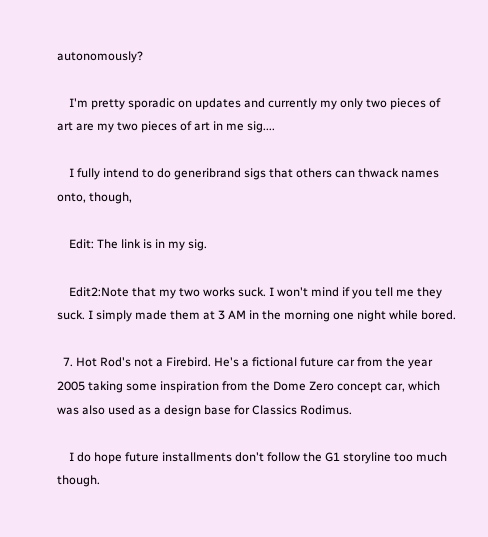autonomously?

    I'm pretty sporadic on updates and currently my only two pieces of art are my two pieces of art in me sig....

    I fully intend to do generibrand sigs that others can thwack names onto, though,

    Edit: The link is in my sig.

    Edit2:Note that my two works suck. I won't mind if you tell me they suck. I simply made them at 3 AM in the morning one night while bored.

  7. Hot Rod's not a Firebird. He's a fictional future car from the year 2005 taking some inspiration from the Dome Zero concept car, which was also used as a design base for Classics Rodimus.

    I do hope future installments don't follow the G1 storyline too much though.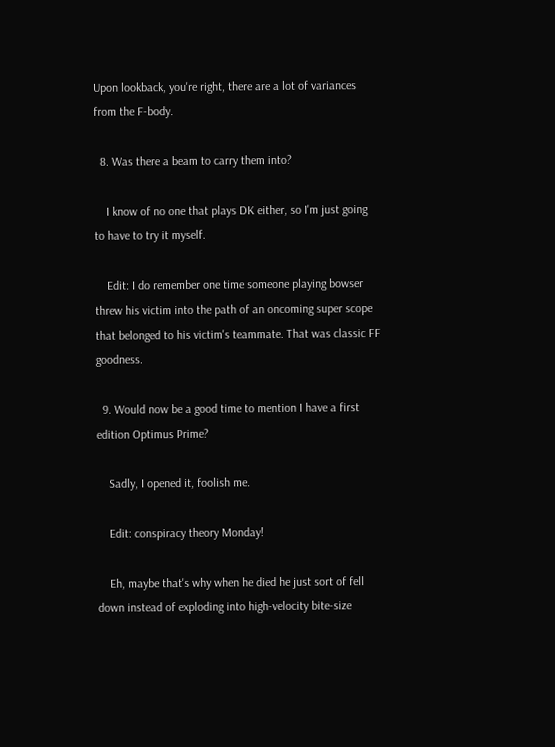Upon lookback, you're right, there are a lot of variances from the F-body.

  8. Was there a beam to carry them into?

    I know of no one that plays DK either, so I'm just going to have to try it myself.

    Edit: I do remember one time someone playing bowser threw his victim into the path of an oncoming super scope that belonged to his victim's teammate. That was classic FF goodness.

  9. Would now be a good time to mention I have a first edition Optimus Prime?

    Sadly, I opened it, foolish me.

    Edit: conspiracy theory Monday!

    Eh, maybe that's why when he died he just sort of fell down instead of exploding into high-velocity bite-size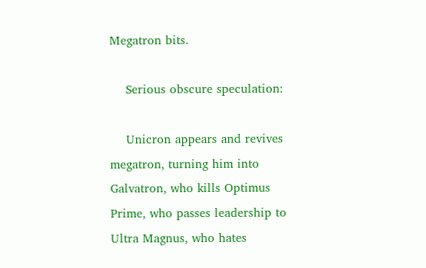Megatron bits.

    Serious obscure speculation:

    Unicron appears and revives megatron, turning him into Galvatron, who kills Optimus Prime, who passes leadership to Ultra Magnus, who hates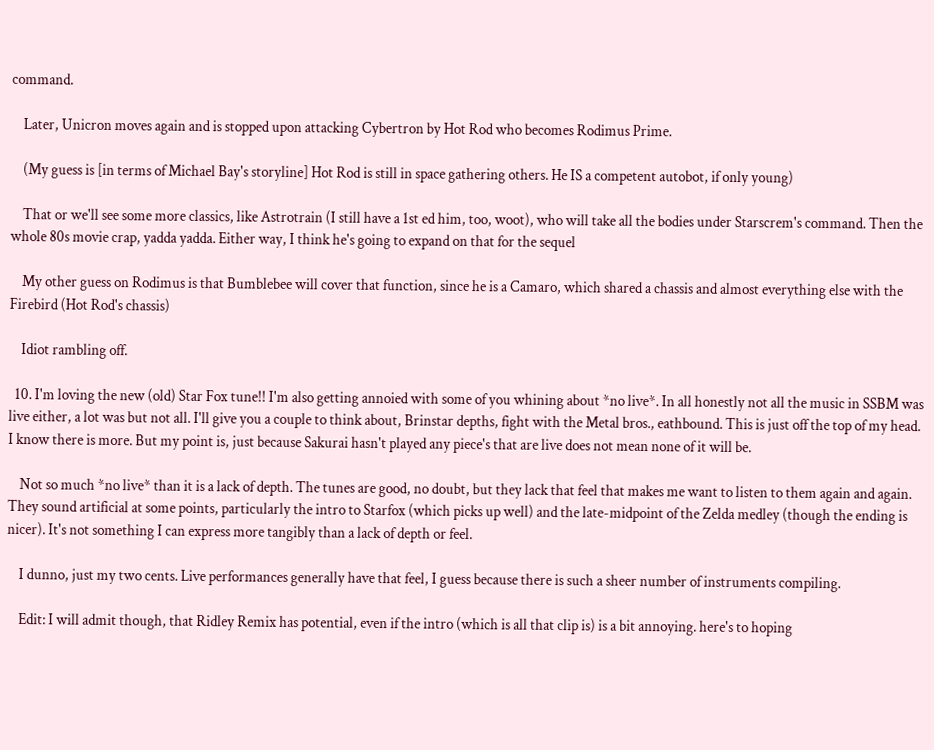command.

    Later, Unicron moves again and is stopped upon attacking Cybertron by Hot Rod who becomes Rodimus Prime.

    (My guess is [in terms of Michael Bay's storyline] Hot Rod is still in space gathering others. He IS a competent autobot, if only young)

    That or we'll see some more classics, like Astrotrain (I still have a 1st ed him, too, woot), who will take all the bodies under Starscrem's command. Then the whole 80s movie crap, yadda yadda. Either way, I think he's going to expand on that for the sequel

    My other guess on Rodimus is that Bumblebee will cover that function, since he is a Camaro, which shared a chassis and almost everything else with the Firebird (Hot Rod's chassis)

    Idiot rambling off.

  10. I'm loving the new (old) Star Fox tune!! I'm also getting annoied with some of you whining about *no live*. In all honestly not all the music in SSBM was live either, a lot was but not all. I'll give you a couple to think about, Brinstar depths, fight with the Metal bros., eathbound. This is just off the top of my head. I know there is more. But my point is, just because Sakurai hasn't played any piece's that are live does not mean none of it will be.

    Not so much *no live* than it is a lack of depth. The tunes are good, no doubt, but they lack that feel that makes me want to listen to them again and again. They sound artificial at some points, particularly the intro to Starfox (which picks up well) and the late-midpoint of the Zelda medley (though the ending is nicer). It's not something I can express more tangibly than a lack of depth or feel.

    I dunno, just my two cents. Live performances generally have that feel, I guess because there is such a sheer number of instruments compiling.

    Edit: I will admit though, that Ridley Remix has potential, even if the intro (which is all that clip is) is a bit annoying. here's to hoping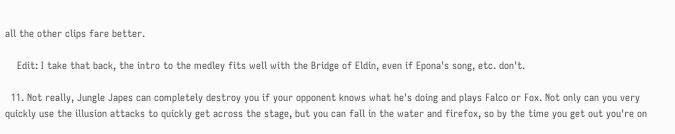all the other clips fare better.

    Edit: I take that back, the intro to the medley fits well with the Bridge of Eldin, even if Epona's song, etc. don't.

  11. Not really, Jungle Japes can completely destroy you if your opponent knows what he's doing and plays Falco or Fox. Not only can you very quickly use the illusion attacks to quickly get across the stage, but you can fall in the water and firefox, so by the time you get out you're on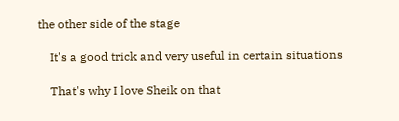the other side of the stage

    It's a good trick and very useful in certain situations

    That's why I love Sheik on that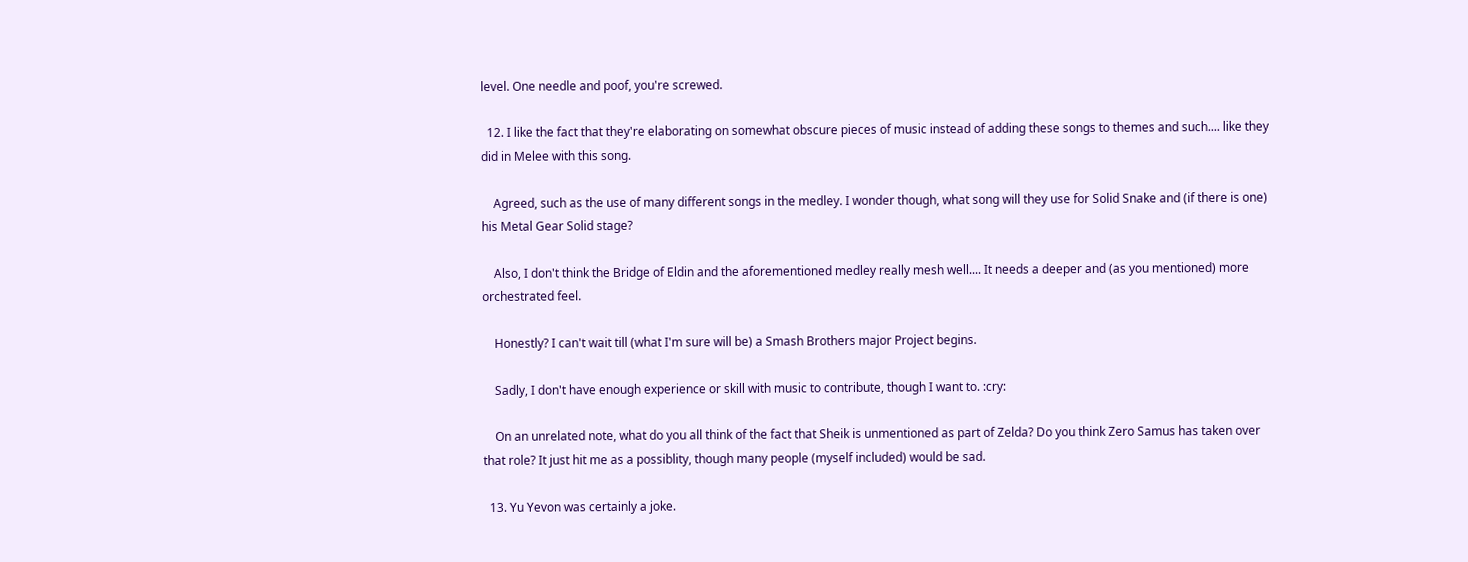level. One needle and poof, you're screwed.

  12. I like the fact that they're elaborating on somewhat obscure pieces of music instead of adding these songs to themes and such.... like they did in Melee with this song.

    Agreed, such as the use of many different songs in the medley. I wonder though, what song will they use for Solid Snake and (if there is one) his Metal Gear Solid stage?

    Also, I don't think the Bridge of Eldin and the aforementioned medley really mesh well.... It needs a deeper and (as you mentioned) more orchestrated feel.

    Honestly? I can't wait till (what I'm sure will be) a Smash Brothers major Project begins.

    Sadly, I don't have enough experience or skill with music to contribute, though I want to. :cry:

    On an unrelated note, what do you all think of the fact that Sheik is unmentioned as part of Zelda? Do you think Zero Samus has taken over that role? It just hit me as a possiblity, though many people (myself included) would be sad.

  13. Yu Yevon was certainly a joke.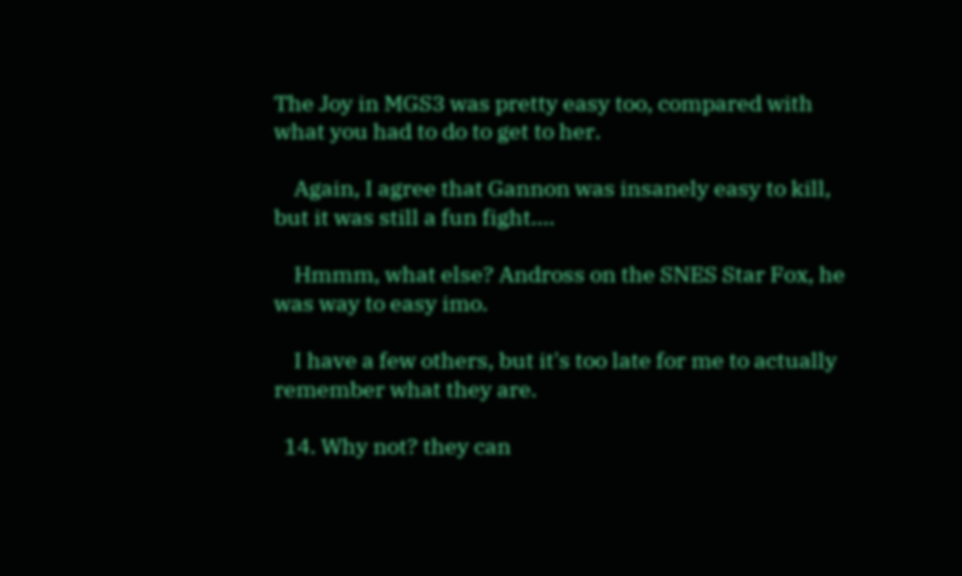The Joy in MGS3 was pretty easy too, compared with what you had to do to get to her.

    Again, I agree that Gannon was insanely easy to kill, but it was still a fun fight....

    Hmmm, what else? Andross on the SNES Star Fox, he was way to easy imo.

    I have a few others, but it's too late for me to actually remember what they are.

  14. Why not? they can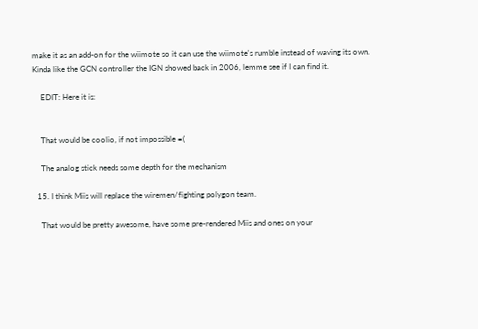make it as an add-on for the wiimote so it can use the wiimote's rumble instead of waving its own. Kinda like the GCN controller the IGN showed back in 2006, lemme see if I can find it.

    EDIT: Here it is:


    That would be coolio, if not impossible =(

    The analog stick needs some depth for the mechanism

  15. I think Miis will replace the wiremen/fighting polygon team.

    That would be pretty awesome, have some pre-rendered Miis and ones on your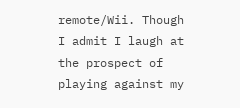remote/Wii. Though I admit I laugh at the prospect of playing against my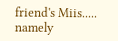friend's Miis..... namely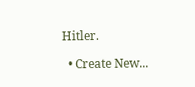Hitler.

  • Create New...